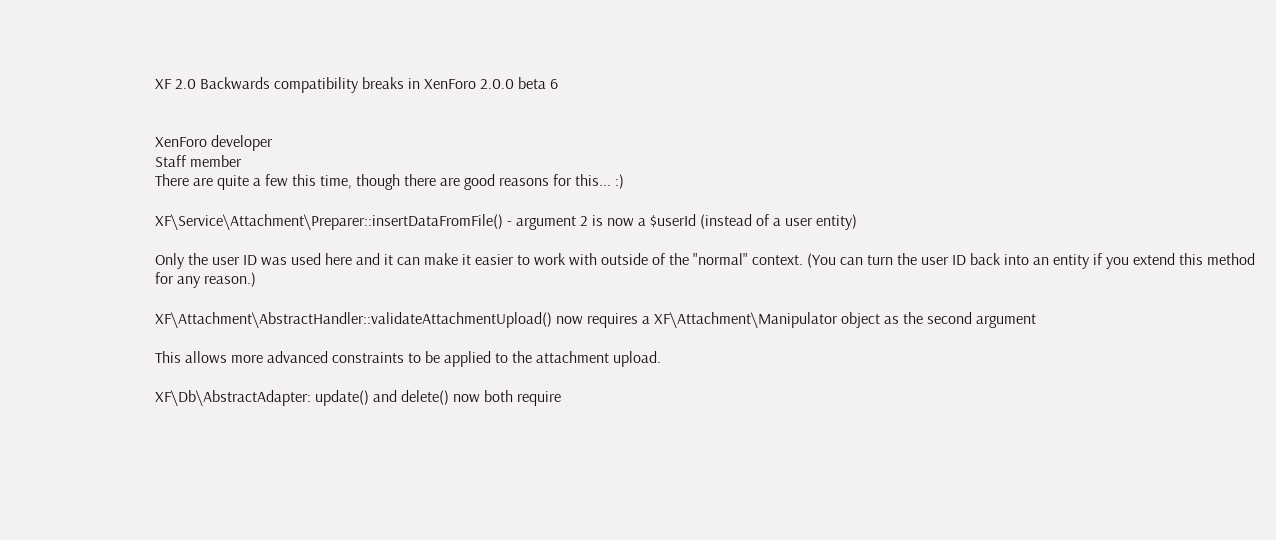XF 2.0 Backwards compatibility breaks in XenForo 2.0.0 beta 6


XenForo developer
Staff member
There are quite a few this time, though there are good reasons for this... :)

XF\Service\Attachment\Preparer::insertDataFromFile() - argument 2 is now a $userId (instead of a user entity)

Only the user ID was used here and it can make it easier to work with outside of the "normal" context. (You can turn the user ID back into an entity if you extend this method for any reason.)

XF\Attachment\AbstractHandler::validateAttachmentUpload() now requires a XF\Attachment\Manipulator object as the second argument

This allows more advanced constraints to be applied to the attachment upload.

XF\Db\AbstractAdapter: update() and delete() now both require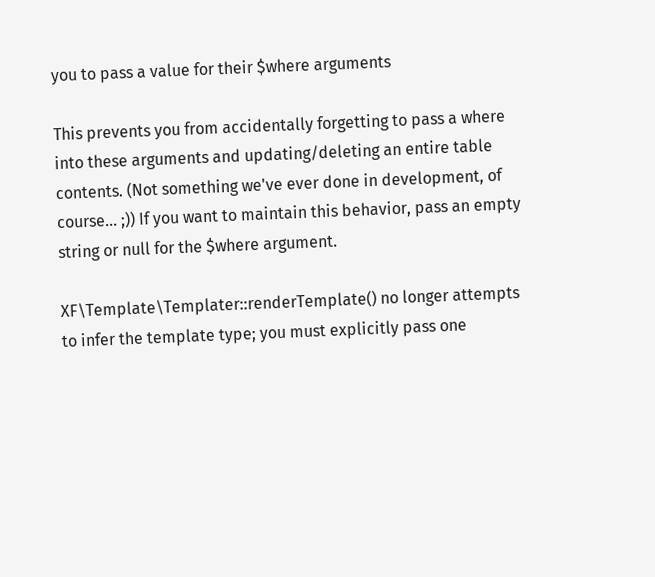you to pass a value for their $where arguments

This prevents you from accidentally forgetting to pass a where into these arguments and updating/deleting an entire table contents. (Not something we've ever done in development, of course... ;)) If you want to maintain this behavior, pass an empty string or null for the $where argument.

XF\Template\Templater::renderTemplate() no longer attempts to infer the template type; you must explicitly pass one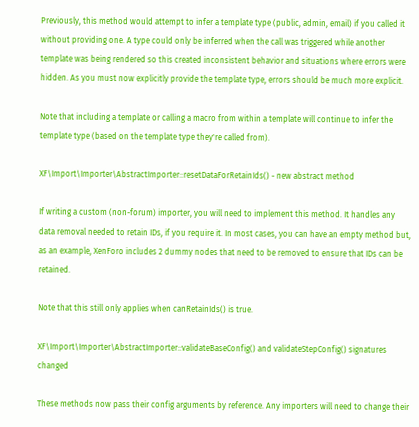Previously, this method would attempt to infer a template type (public, admin, email) if you called it without providing one. A type could only be inferred when the call was triggered while another template was being rendered so this created inconsistent behavior and situations where errors were hidden. As you must now explicitly provide the template type, errors should be much more explicit.

Note that including a template or calling a macro from within a template will continue to infer the template type (based on the template type they're called from).

XF\Import\Importer\AbstractImporter::resetDataForRetainIds() - new abstract method

If writing a custom (non-forum) importer, you will need to implement this method. It handles any data removal needed to retain IDs, if you require it. In most cases, you can have an empty method but, as an example, XenForo includes 2 dummy nodes that need to be removed to ensure that IDs can be retained.

Note that this still only applies when canRetainIds() is true.

XF\Import\Importer\AbstractImporter::validateBaseConfig() and validateStepConfig() signatures changed

These methods now pass their config arguments by reference. Any importers will need to change their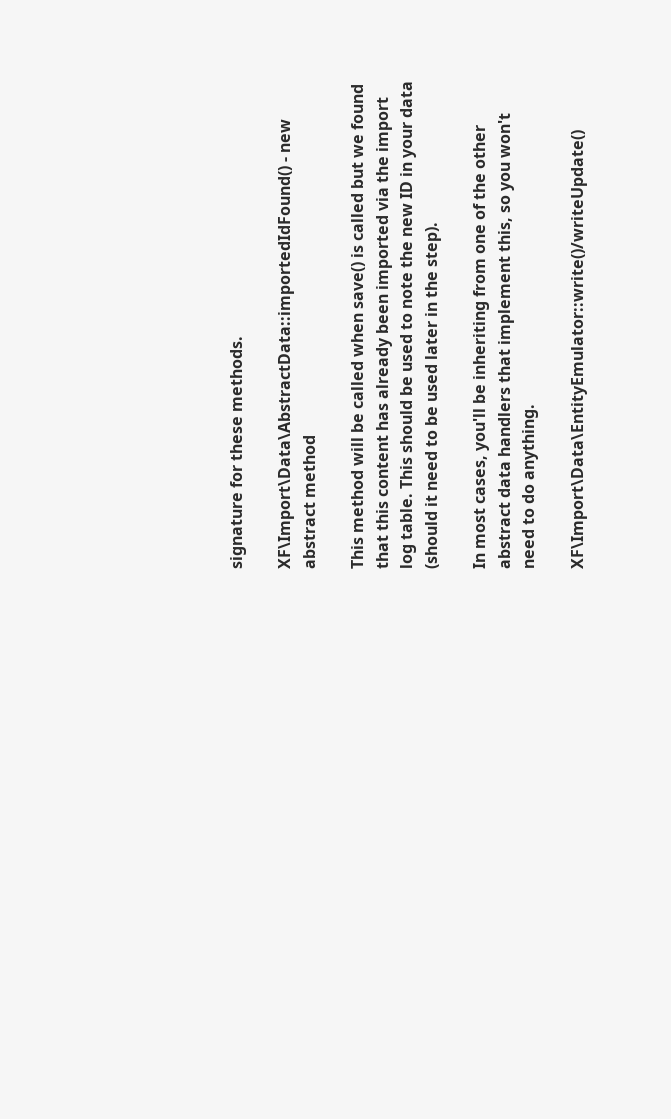signature for these methods.

XF\Import\Data\AbstractData::importedIdFound() - new abstract method

This method will be called when save() is called but we found that this content has already been imported via the import log table. This should be used to note the new ID in your data (should it need to be used later in the step).

In most cases, you'll be inheriting from one of the other abstract data handlers that implement this, so you won't need to do anything.

XF\Import\Data\EntityEmulator::write()/writeUpdate()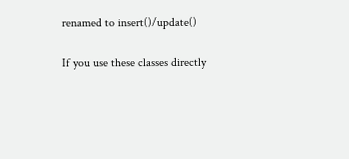renamed to insert()/update()

If you use these classes directly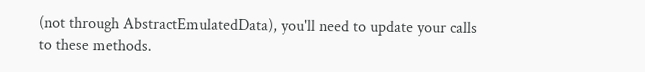(not through AbstractEmulatedData), you'll need to update your calls to these methods.